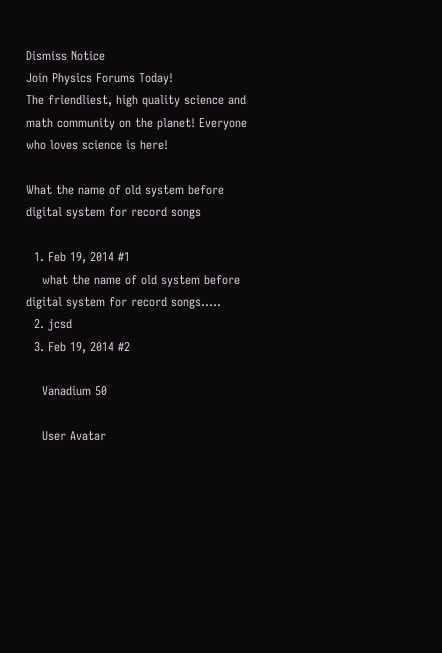Dismiss Notice
Join Physics Forums Today!
The friendliest, high quality science and math community on the planet! Everyone who loves science is here!

What the name of old system before digital system for record songs

  1. Feb 19, 2014 #1
    what the name of old system before digital system for record songs.....
  2. jcsd
  3. Feb 19, 2014 #2

    Vanadium 50

    User Avatar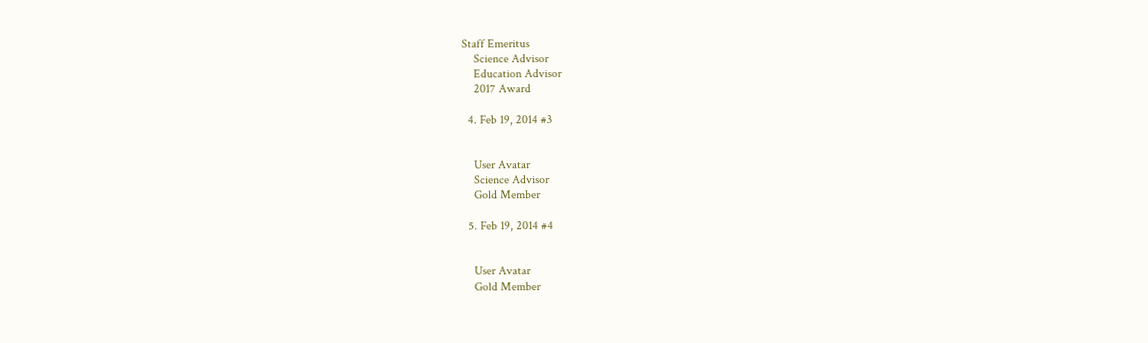Staff Emeritus
    Science Advisor
    Education Advisor
    2017 Award

  4. Feb 19, 2014 #3


    User Avatar
    Science Advisor
    Gold Member

  5. Feb 19, 2014 #4


    User Avatar
    Gold Member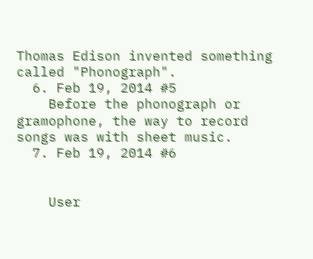Thomas Edison invented something called "Phonograph".
  6. Feb 19, 2014 #5
    Before the phonograph or gramophone, the way to record songs was with sheet music.
  7. Feb 19, 2014 #6


    User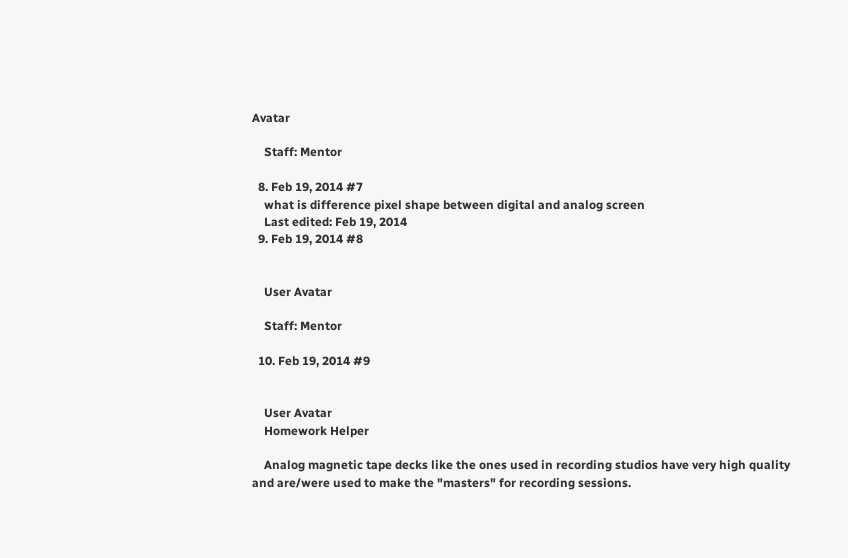Avatar

    Staff: Mentor

  8. Feb 19, 2014 #7
    what is difference pixel shape between digital and analog screen
    Last edited: Feb 19, 2014
  9. Feb 19, 2014 #8


    User Avatar

    Staff: Mentor

  10. Feb 19, 2014 #9


    User Avatar
    Homework Helper

    Analog magnetic tape decks like the ones used in recording studios have very high quality and are/were used to make the "masters" for recording sessions.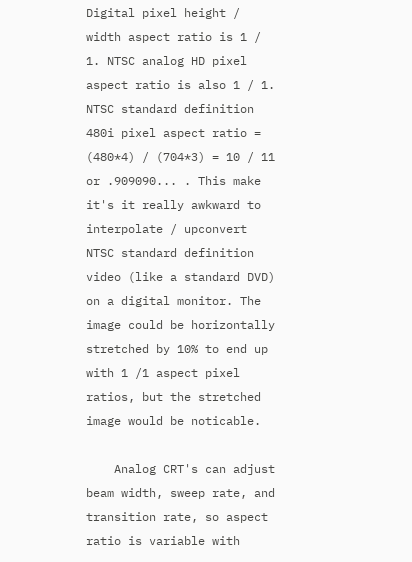Digital pixel height / width aspect ratio is 1 / 1. NTSC analog HD pixel aspect ratio is also 1 / 1. NTSC standard definition 480i pixel aspect ratio = (480*4) / (704*3) = 10 / 11 or .909090... . This make it's it really awkward to interpolate / upconvert NTSC standard definition video (like a standard DVD) on a digital monitor. The image could be horizontally stretched by 10% to end up with 1 /1 aspect pixel ratios, but the stretched image would be noticable.

    Analog CRT's can adjust beam width, sweep rate, and transition rate, so aspect ratio is variable with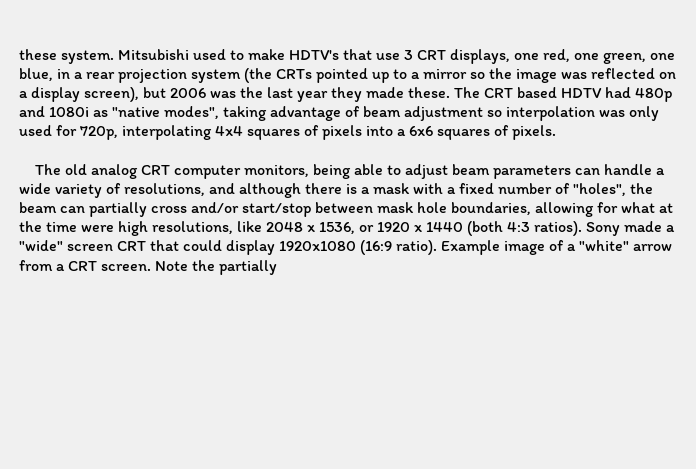these system. Mitsubishi used to make HDTV's that use 3 CRT displays, one red, one green, one blue, in a rear projection system (the CRTs pointed up to a mirror so the image was reflected on a display screen), but 2006 was the last year they made these. The CRT based HDTV had 480p and 1080i as "native modes", taking advantage of beam adjustment so interpolation was only used for 720p, interpolating 4x4 squares of pixels into a 6x6 squares of pixels.

    The old analog CRT computer monitors, being able to adjust beam parameters can handle a wide variety of resolutions, and although there is a mask with a fixed number of "holes", the beam can partially cross and/or start/stop between mask hole boundaries, allowing for what at the time were high resolutions, like 2048 x 1536, or 1920 x 1440 (both 4:3 ratios). Sony made a "wide" screen CRT that could display 1920x1080 (16:9 ratio). Example image of a "white" arrow from a CRT screen. Note the partially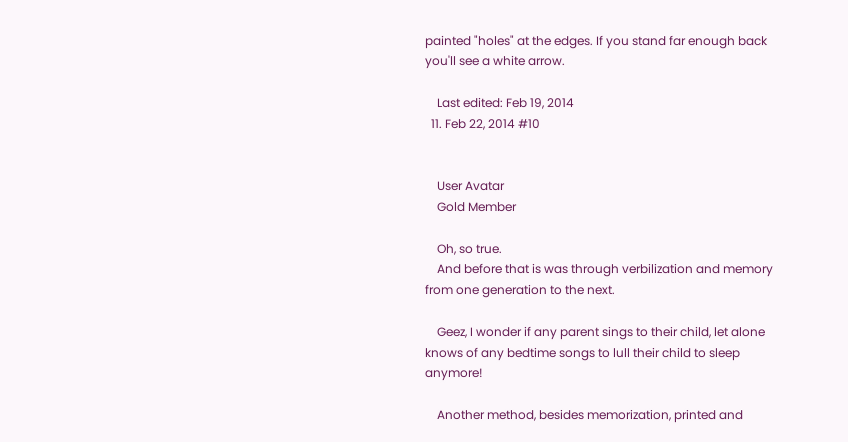painted "holes" at the edges. If you stand far enough back you'll see a white arrow.

    Last edited: Feb 19, 2014
  11. Feb 22, 2014 #10


    User Avatar
    Gold Member

    Oh, so true.
    And before that is was through verbilization and memory from one generation to the next.

    Geez, I wonder if any parent sings to their child, let alone knows of any bedtime songs to lull their child to sleep anymore!

    Another method, besides memorization, printed and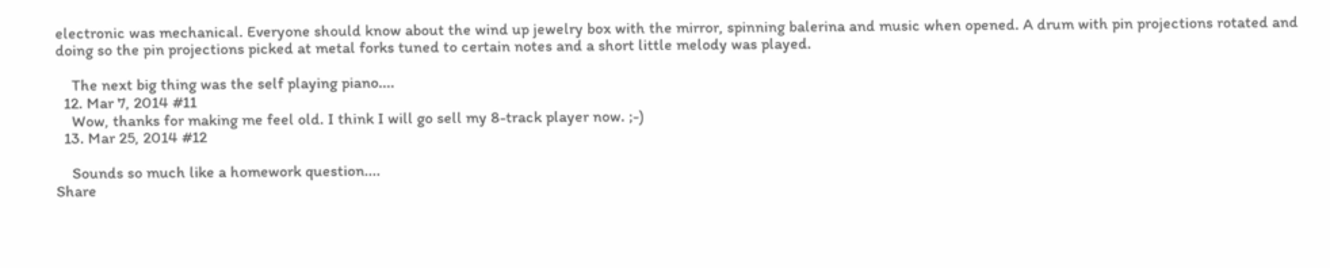electronic was mechanical. Everyone should know about the wind up jewelry box with the mirror, spinning balerina and music when opened. A drum with pin projections rotated and doing so the pin projections picked at metal forks tuned to certain notes and a short little melody was played.

    The next big thing was the self playing piano....
  12. Mar 7, 2014 #11
    Wow, thanks for making me feel old. I think I will go sell my 8-track player now. ;-)
  13. Mar 25, 2014 #12

    Sounds so much like a homework question....
Share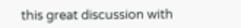this great discussion with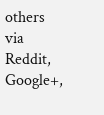others via Reddit, Google+,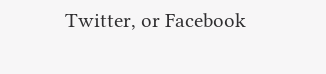Twitter, or Facebook